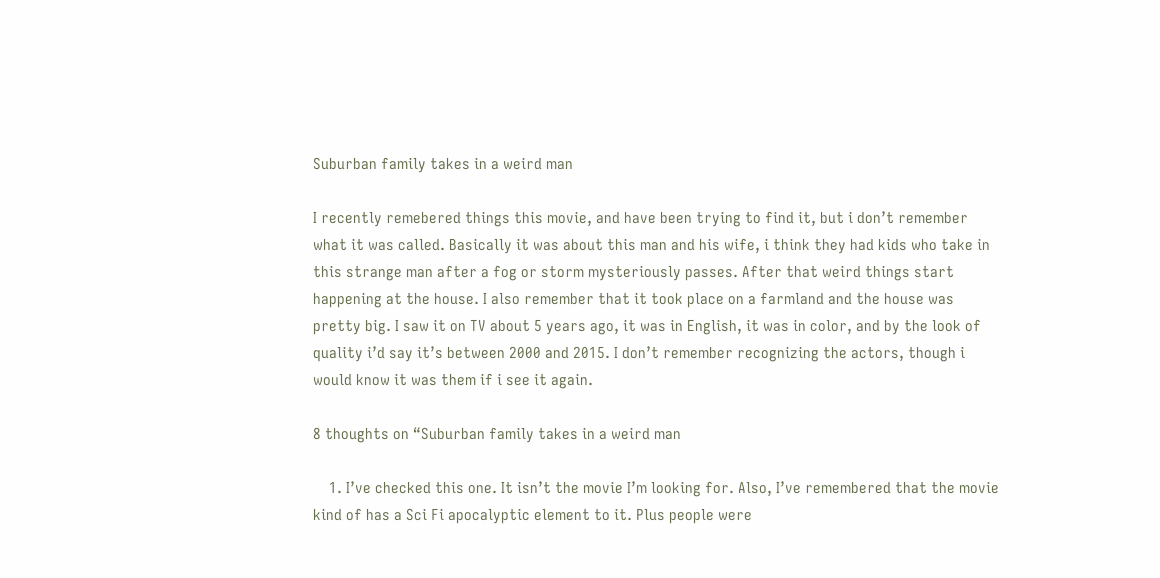Suburban family takes in a weird man

I recently remebered things this movie, and have been trying to find it, but i don’t remember what it was called. Basically it was about this man and his wife, i think they had kids who take in this strange man after a fog or storm mysteriously passes. After that weird things start happening at the house. I also remember that it took place on a farmland and the house was pretty big. I saw it on TV about 5 years ago, it was in English, it was in color, and by the look of quality i’d say it’s between 2000 and 2015. I don’t remember recognizing the actors, though i would know it was them if i see it again.

8 thoughts on “Suburban family takes in a weird man

    1. I’ve checked this one. It isn’t the movie I’m looking for. Also, I’ve remembered that the movie kind of has a Sci Fi apocalyptic element to it. Plus people were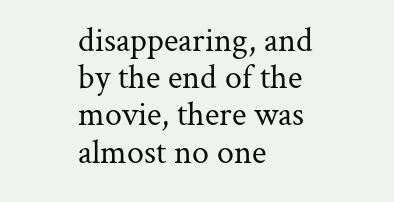disappearing, and by the end of the movie, there was almost no one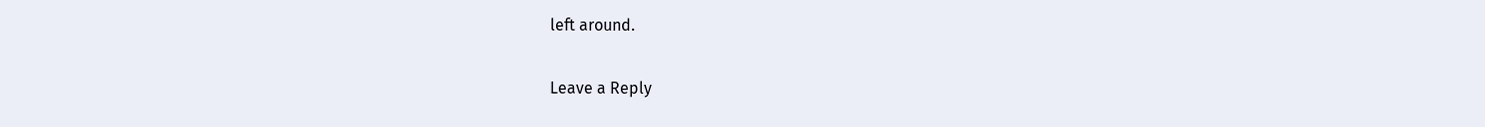left around.

Leave a Reply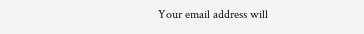Your email address will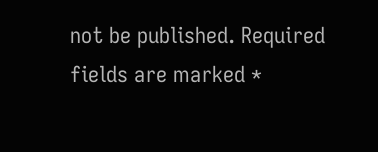not be published. Required fields are marked *